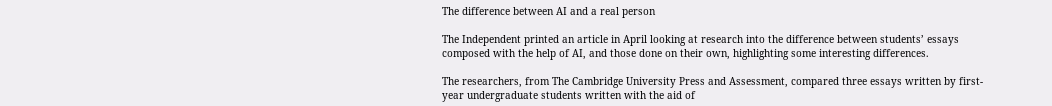The difference between AI and a real person

The Independent printed an article in April looking at research into the difference between students’ essays composed with the help of AI, and those done on their own, highlighting some interesting differences.

The researchers, from The Cambridge University Press and Assessment, compared three essays written by first-year undergraduate students written with the aid of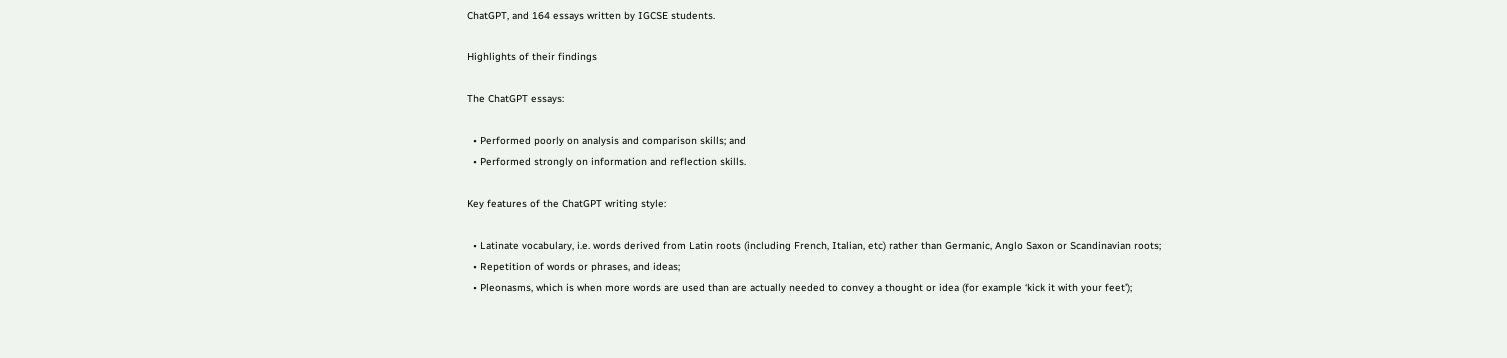ChatGPT, and 164 essays written by IGCSE students.

Highlights of their findings

The ChatGPT essays:

  • Performed poorly on analysis and comparison skills; and
  • Performed strongly on information and reflection skills.

Key features of the ChatGPT writing style:

  • Latinate vocabulary, i.e. words derived from Latin roots (including French, Italian, etc) rather than Germanic, Anglo Saxon or Scandinavian roots;
  • Repetition of words or phrases, and ideas;
  • Pleonasms, which is when more words are used than are actually needed to convey a thought or idea (for example ‘kick it with your feet’);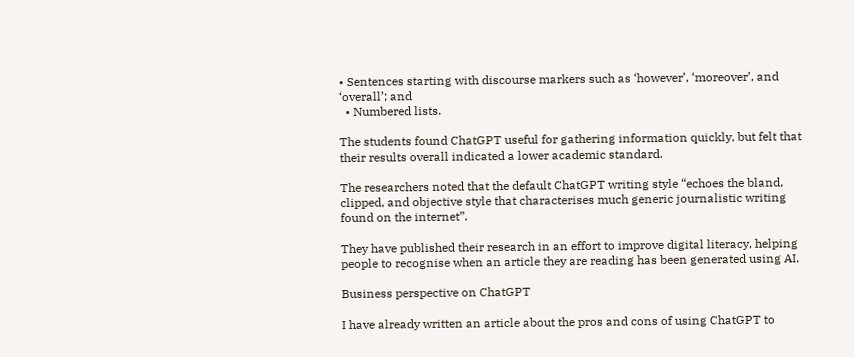• Sentences starting with discourse markers such as ‘however’, ‘moreover’, and ‘overall’; and
  • Numbered lists.

The students found ChatGPT useful for gathering information quickly, but felt that their results overall indicated a lower academic standard.

The researchers noted that the default ChatGPT writing style “echoes the bland, clipped, and objective style that characterises much generic journalistic writing found on the internet”.

They have published their research in an effort to improve digital literacy, helping people to recognise when an article they are reading has been generated using AI.

Business perspective on ChatGPT

I have already written an article about the pros and cons of using ChatGPT to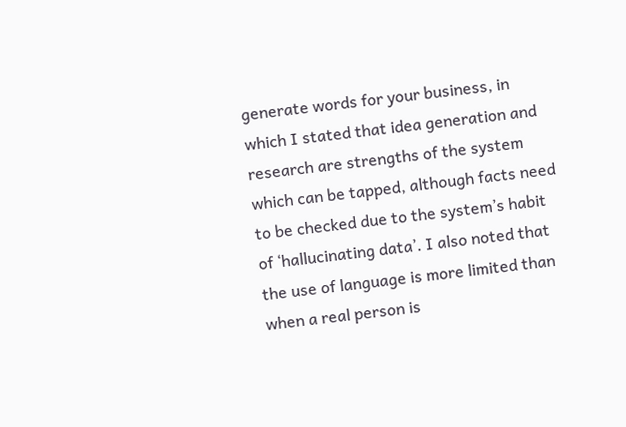generate words for your business, in which I stated that idea generation and research are strengths of the system which can be tapped, although facts need to be checked due to the system’s habit of ‘hallucinating data’. I also noted that the use of language is more limited than when a real person is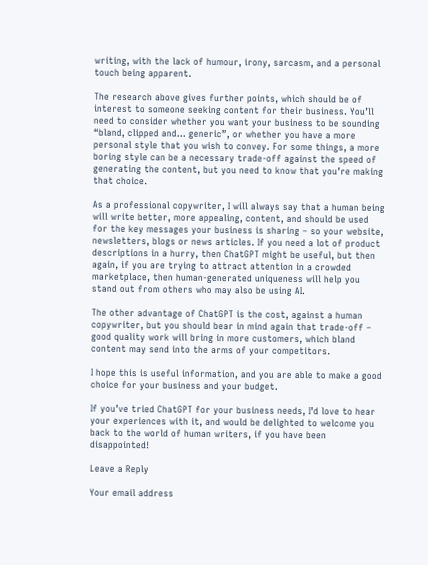writing, with the lack of humour, irony, sarcasm, and a personal touch being apparent.

The research above gives further points, which should be of interest to someone seeking content for their business. You’ll need to consider whether you want your business to be sounding “bland, clipped and… generic”, or whether you have a more personal style that you wish to convey. For some things, a more boring style can be a necessary trade-off against the speed of generating the content, but you need to know that you’re making that choice.

As a professional copywriter, I will always say that a human being will write better, more appealing, content, and should be used for the key messages your business is sharing – so your website, newsletters, blogs or news articles. If you need a lot of product descriptions in a hurry, then ChatGPT might be useful, but then again, if you are trying to attract attention in a crowded marketplace, then human-generated uniqueness will help you stand out from others who may also be using AI.

The other advantage of ChatGPT is the cost, against a human copywriter, but you should bear in mind again that trade-off – good quality work will bring in more customers, which bland content may send into the arms of your competitors.

I hope this is useful information, and you are able to make a good choice for your business and your budget.

If you’ve tried ChatGPT for your business needs, I’d love to hear your experiences with it, and would be delighted to welcome you back to the world of human writers, if you have been disappointed!

Leave a Reply

Your email address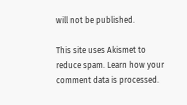will not be published.

This site uses Akismet to reduce spam. Learn how your comment data is processed.